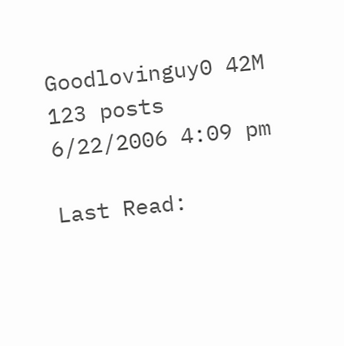Goodlovinguy0 42M
123 posts
6/22/2006 4:09 pm

Last Read: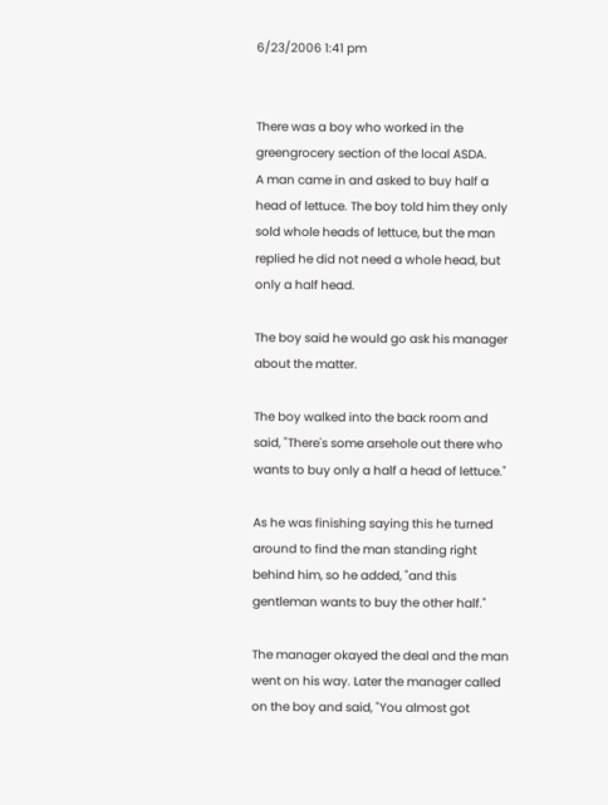6/23/2006 1:41 pm


There was a boy who worked in the greengrocery section of the local ASDA.
A man came in and asked to buy half a head of lettuce. The boy told him they only sold whole heads of lettuce, but the man replied he did not need a whole head, but only a half head.

The boy said he would go ask his manager about the matter.

The boy walked into the back room and said, "There's some arsehole out there who wants to buy only a half a head of lettuce."

As he was finishing saying this he turned around to find the man standing right behind him, so he added, "and this gentleman wants to buy the other half."

The manager okayed the deal and the man went on his way. Later the manager called on the boy and said, "You almost got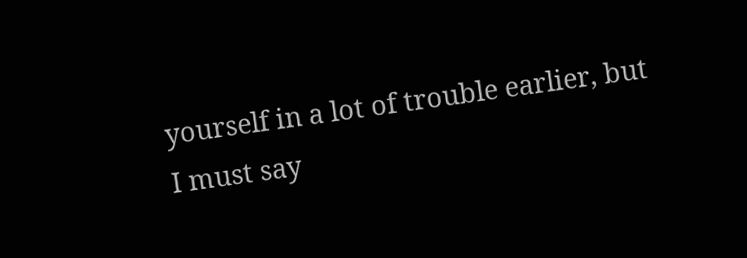yourself in a lot of trouble earlier, but I must say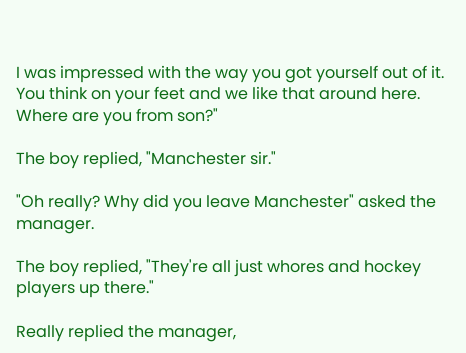I was impressed with the way you got yourself out of it. You think on your feet and we like that around here. Where are you from son?"

The boy replied, "Manchester sir."

"Oh really? Why did you leave Manchester" asked the manager.

The boy replied, "They're all just whores and hockey players up there."

Really replied the manager,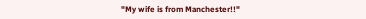"My wife is from Manchester!!"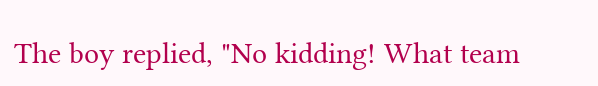The boy replied, "No kidding! What team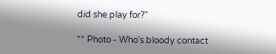did she play for?"

** Photo - Who's bloody contact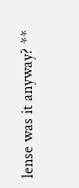lense was it anyway? **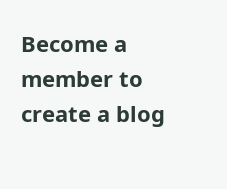Become a member to create a blog